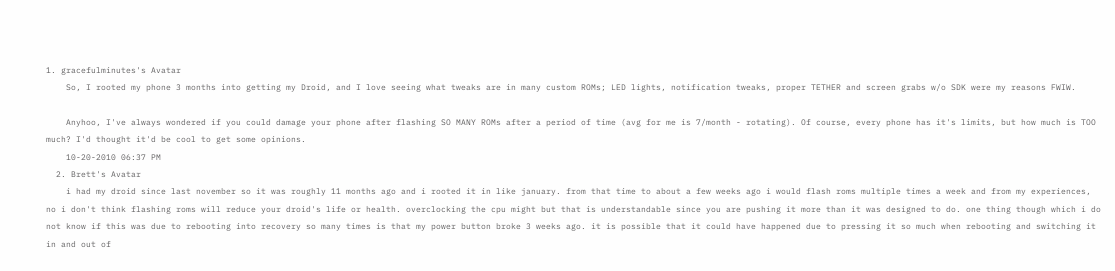1. gracefulminutes's Avatar
    So, I rooted my phone 3 months into getting my Droid, and I love seeing what tweaks are in many custom ROMs; LED lights, notification tweaks, proper TETHER and screen grabs w/o SDK were my reasons FWIW.

    Anyhoo, I've always wondered if you could damage your phone after flashing SO MANY ROMs after a period of time (avg for me is 7/month - rotating). Of course, every phone has it's limits, but how much is TOO much? I'd thought it'd be cool to get some opinions.
    10-20-2010 06:37 PM
  2. Brett's Avatar
    i had my droid since last november so it was roughly 11 months ago and i rooted it in like january. from that time to about a few weeks ago i would flash roms multiple times a week and from my experiences, no i don't think flashing roms will reduce your droid's life or health. overclocking the cpu might but that is understandable since you are pushing it more than it was designed to do. one thing though which i do not know if this was due to rebooting into recovery so many times is that my power button broke 3 weeks ago. it is possible that it could have happened due to pressing it so much when rebooting and switching it in and out of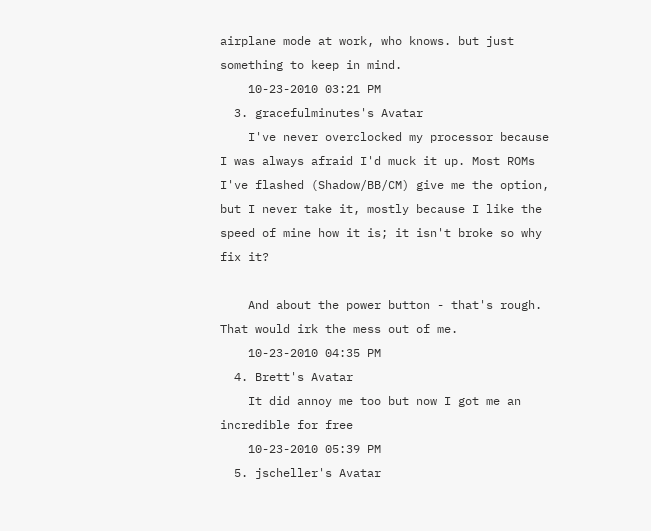airplane mode at work, who knows. but just something to keep in mind.
    10-23-2010 03:21 PM
  3. gracefulminutes's Avatar
    I've never overclocked my processor because I was always afraid I'd muck it up. Most ROMs I've flashed (Shadow/BB/CM) give me the option, but I never take it, mostly because I like the speed of mine how it is; it isn't broke so why fix it?

    And about the power button - that's rough. That would irk the mess out of me.
    10-23-2010 04:35 PM
  4. Brett's Avatar
    It did annoy me too but now I got me an incredible for free
    10-23-2010 05:39 PM
  5. jscheller's Avatar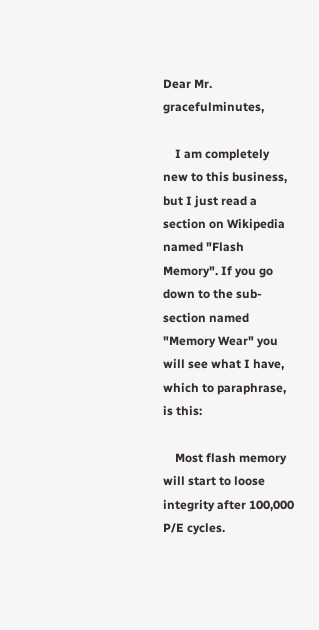Dear Mr. gracefulminutes,

    I am completely new to this business, but I just read a section on Wikipedia named "Flash Memory". If you go down to the sub-section named "Memory Wear" you will see what I have, which to paraphrase, is this:

    Most flash memory will start to loose integrity after 100,000 P/E cycles.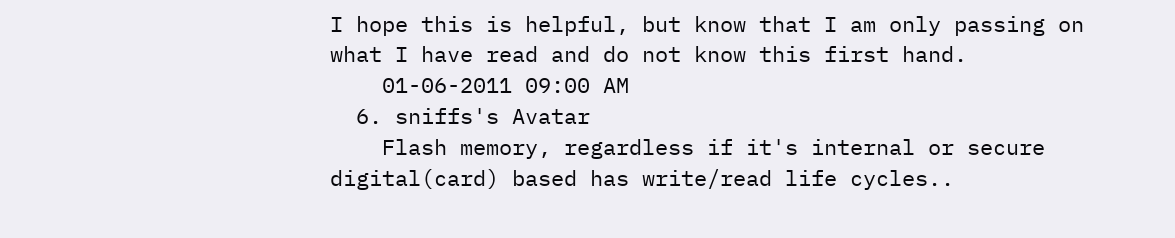I hope this is helpful, but know that I am only passing on what I have read and do not know this first hand.
    01-06-2011 09:00 AM
  6. sniffs's Avatar
    Flash memory, regardless if it's internal or secure digital(card) based has write/read life cycles..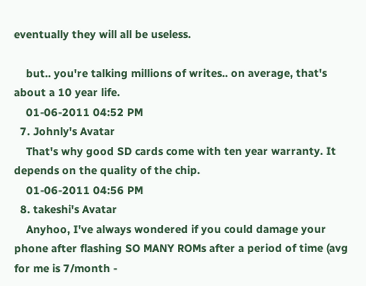eventually they will all be useless.

    but.. you're talking millions of writes.. on average, that's about a 10 year life.
    01-06-2011 04:52 PM
  7. Johnly's Avatar
    That's why good SD cards come with ten year warranty. It depends on the quality of the chip.
    01-06-2011 04:56 PM
  8. takeshi's Avatar
    Anyhoo, I've always wondered if you could damage your phone after flashing SO MANY ROMs after a period of time (avg for me is 7/month -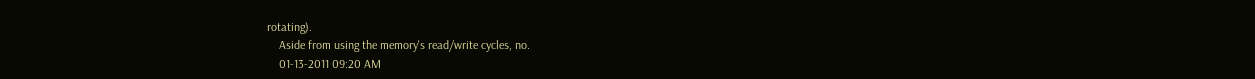rotating).
    Aside from using the memory's read/write cycles, no.
    01-13-2011 09:20 AM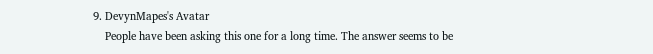9. DevynMapes's Avatar
    People have been asking this one for a long time. The answer seems to be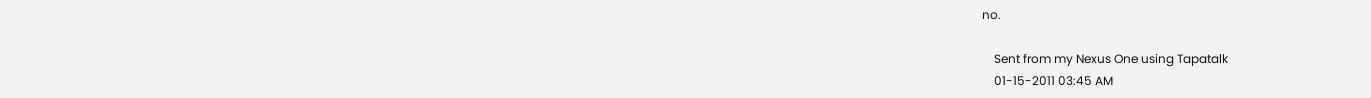no.

    Sent from my Nexus One using Tapatalk
    01-15-2011 03:45 AM